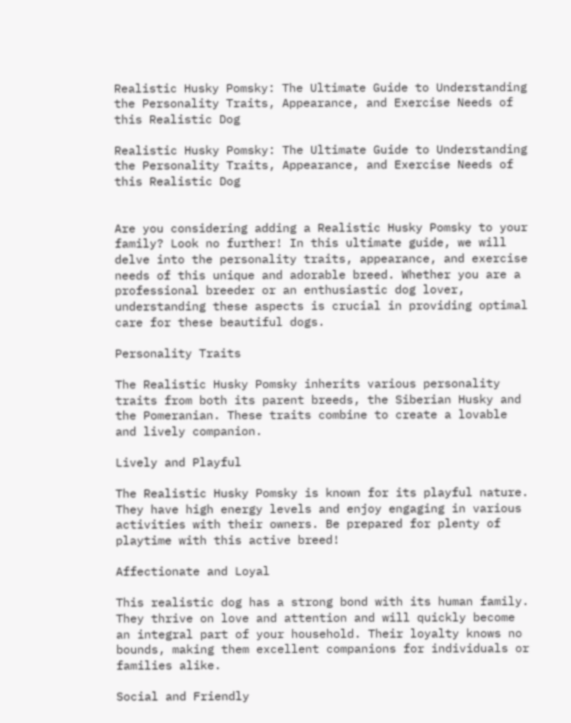Realistic Husky Pomsky: The Ultimate Guide to Understanding the Personality Traits, Appearance, and Exercise Needs of this Realistic Dog

Realistic Husky Pomsky: The Ultimate Guide to Understanding the Personality Traits, Appearance, and Exercise Needs of this Realistic Dog


Are you considering adding a Realistic Husky Pomsky to your family? Look no further! In this ultimate guide, we will delve into the personality traits, appearance, and exercise needs of this unique and adorable breed. Whether you are a professional breeder or an enthusiastic dog lover, understanding these aspects is crucial in providing optimal care for these beautiful dogs.

Personality Traits

The Realistic Husky Pomsky inherits various personality traits from both its parent breeds, the Siberian Husky and the Pomeranian. These traits combine to create a lovable and lively companion.

Lively and Playful

The Realistic Husky Pomsky is known for its playful nature. They have high energy levels and enjoy engaging in various activities with their owners. Be prepared for plenty of playtime with this active breed!

Affectionate and Loyal

This realistic dog has a strong bond with its human family. They thrive on love and attention and will quickly become an integral part of your household. Their loyalty knows no bounds, making them excellent companions for individuals or families alike.

Social and Friendly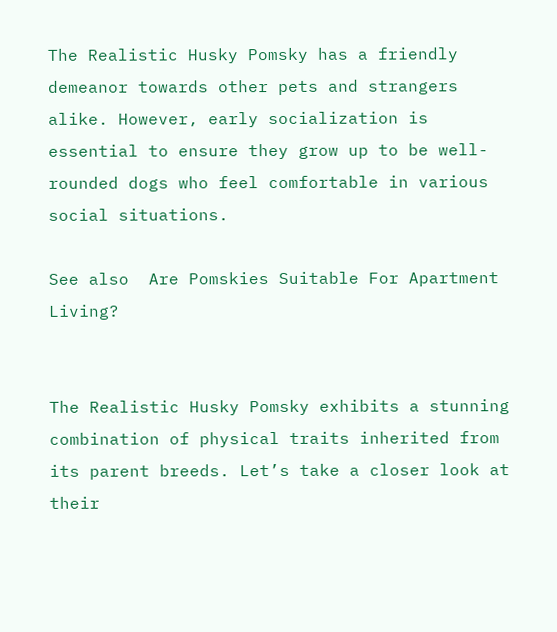The Realistic Husky Pomsky has a friendly demeanor towards other pets and strangers alike. However, early socialization is essential to ensure they grow up to be well-rounded dogs who feel comfortable in various social situations.

See also  Are Pomskies Suitable For Apartment Living?


The Realistic Husky Pomsky exhibits a stunning combination of physical traits inherited from its parent breeds. Let’s take a closer look at their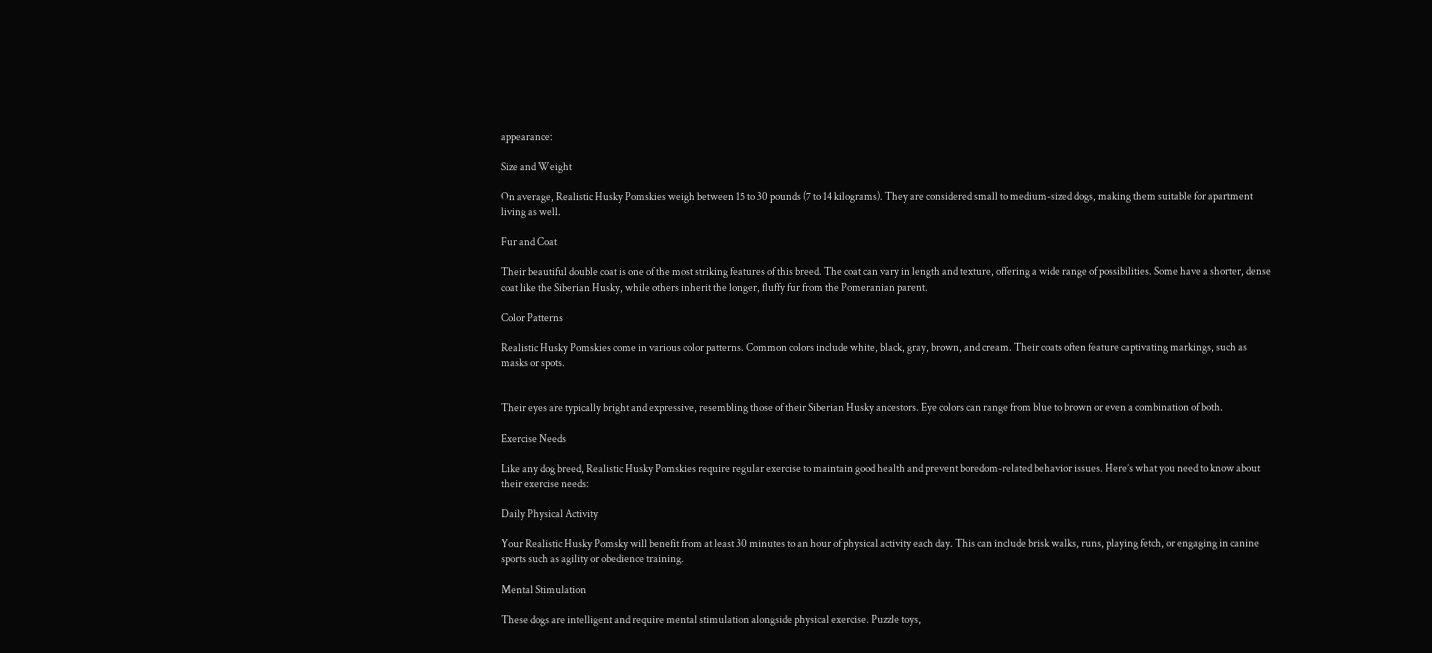appearance:

Size and Weight

On average, Realistic Husky Pomskies weigh between 15 to 30 pounds (7 to 14 kilograms). They are considered small to medium-sized dogs, making them suitable for apartment living as well.

Fur and Coat

Their beautiful double coat is one of the most striking features of this breed. The coat can vary in length and texture, offering a wide range of possibilities. Some have a shorter, dense coat like the Siberian Husky, while others inherit the longer, fluffy fur from the Pomeranian parent.

Color Patterns

Realistic Husky Pomskies come in various color patterns. Common colors include white, black, gray, brown, and cream. Their coats often feature captivating markings, such as masks or spots.


Their eyes are typically bright and expressive, resembling those of their Siberian Husky ancestors. Eye colors can range from blue to brown or even a combination of both.

Exercise Needs

Like any dog breed, Realistic Husky Pomskies require regular exercise to maintain good health and prevent boredom-related behavior issues. Here’s what you need to know about their exercise needs:

Daily Physical Activity

Your Realistic Husky Pomsky will benefit from at least 30 minutes to an hour of physical activity each day. This can include brisk walks, runs, playing fetch, or engaging in canine sports such as agility or obedience training.

Mental Stimulation

These dogs are intelligent and require mental stimulation alongside physical exercise. Puzzle toys,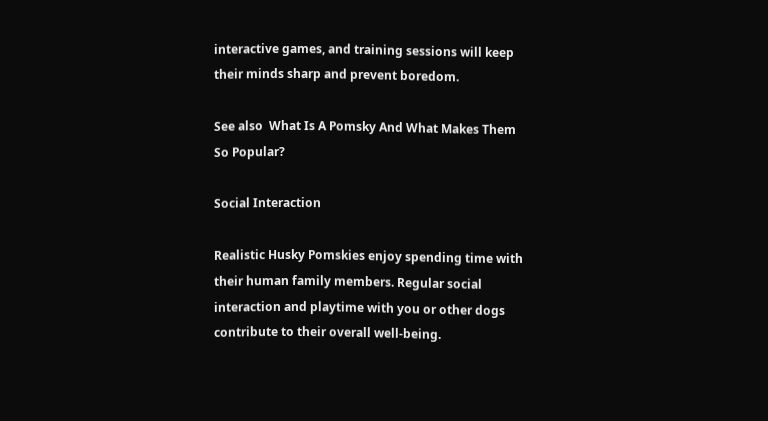interactive games, and training sessions will keep their minds sharp and prevent boredom.

See also  What Is A Pomsky And What Makes Them So Popular?

Social Interaction

Realistic Husky Pomskies enjoy spending time with their human family members. Regular social interaction and playtime with you or other dogs contribute to their overall well-being.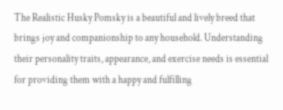The Realistic Husky Pomsky is a beautiful and lively breed that brings joy and companionship to any household. Understanding their personality traits, appearance, and exercise needs is essential for providing them with a happy and fulfilling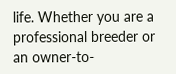life. Whether you are a professional breeder or an owner-to-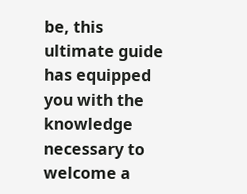be, this ultimate guide has equipped you with the knowledge necessary to welcome a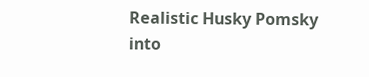Realistic Husky Pomsky into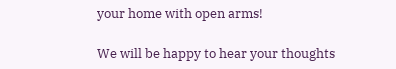your home with open arms!

We will be happy to hear your thoughts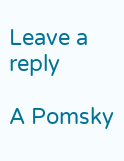Leave a reply

A Pomsky